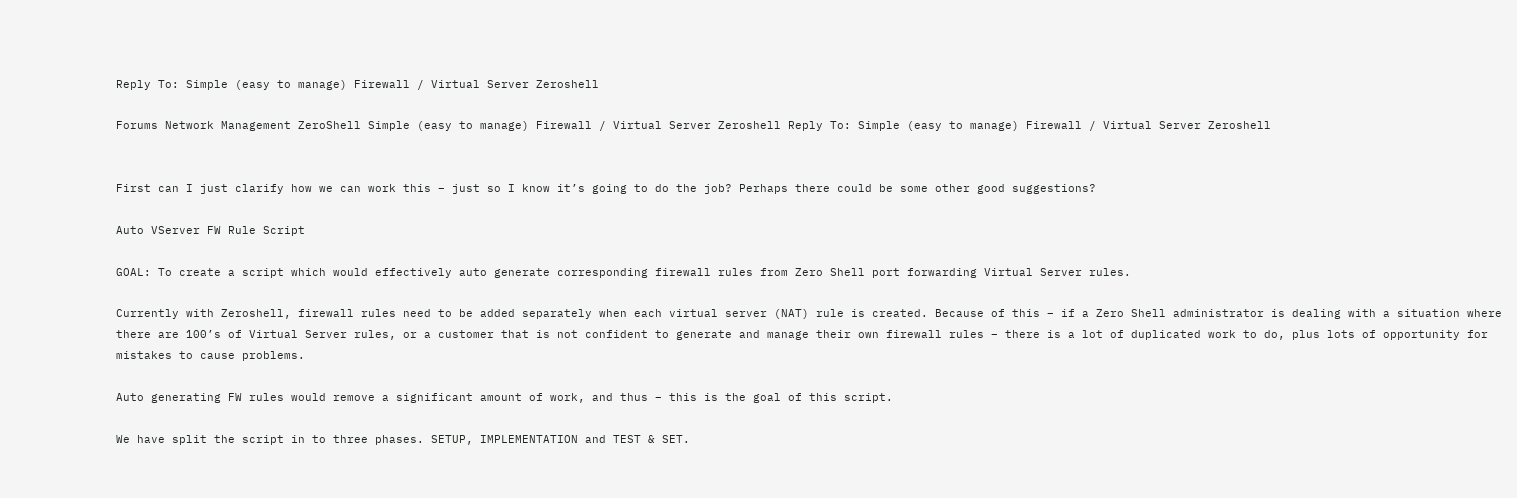Reply To: Simple (easy to manage) Firewall / Virtual Server Zeroshell

Forums Network Management ZeroShell Simple (easy to manage) Firewall / Virtual Server Zeroshell Reply To: Simple (easy to manage) Firewall / Virtual Server Zeroshell


First can I just clarify how we can work this – just so I know it’s going to do the job? Perhaps there could be some other good suggestions?

Auto VServer FW Rule Script

GOAL: To create a script which would effectively auto generate corresponding firewall rules from Zero Shell port forwarding Virtual Server rules.

Currently with Zeroshell, firewall rules need to be added separately when each virtual server (NAT) rule is created. Because of this – if a Zero Shell administrator is dealing with a situation where there are 100’s of Virtual Server rules, or a customer that is not confident to generate and manage their own firewall rules – there is a lot of duplicated work to do, plus lots of opportunity for mistakes to cause problems.

Auto generating FW rules would remove a significant amount of work, and thus – this is the goal of this script.

We have split the script in to three phases. SETUP, IMPLEMENTATION and TEST & SET.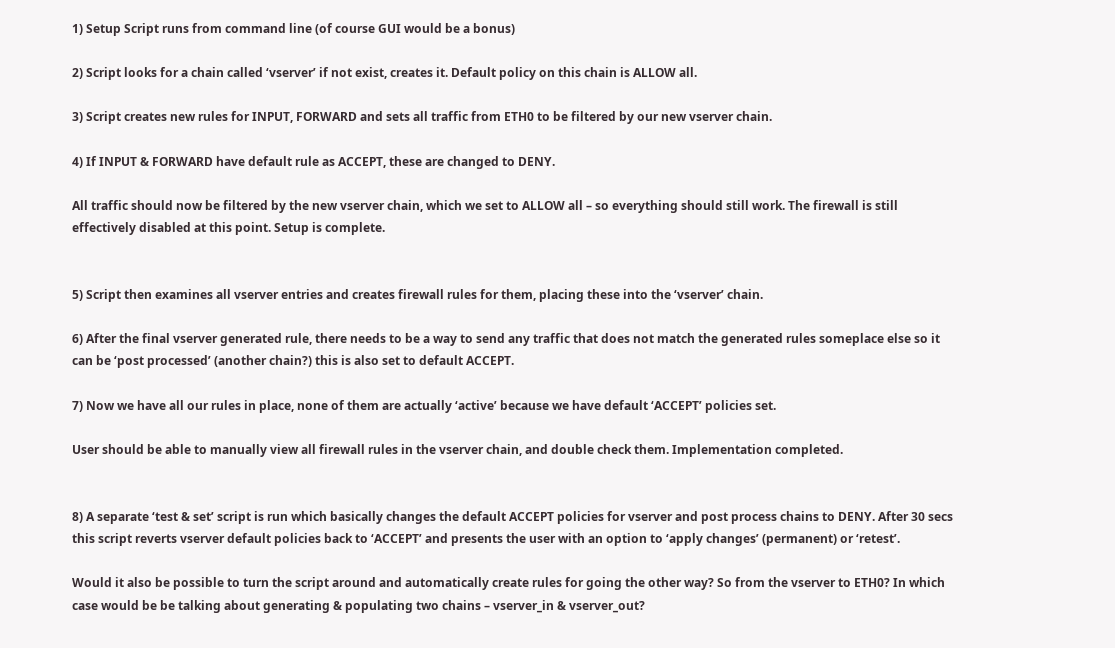1) Setup Script runs from command line (of course GUI would be a bonus)

2) Script looks for a chain called ‘vserver’ if not exist, creates it. Default policy on this chain is ALLOW all.

3) Script creates new rules for INPUT, FORWARD and sets all traffic from ETH0 to be filtered by our new vserver chain.

4) If INPUT & FORWARD have default rule as ACCEPT, these are changed to DENY.

All traffic should now be filtered by the new vserver chain, which we set to ALLOW all – so everything should still work. The firewall is still effectively disabled at this point. Setup is complete.


5) Script then examines all vserver entries and creates firewall rules for them, placing these into the ‘vserver’ chain.

6) After the final vserver generated rule, there needs to be a way to send any traffic that does not match the generated rules someplace else so it can be ‘post processed’ (another chain?) this is also set to default ACCEPT.

7) Now we have all our rules in place, none of them are actually ‘active’ because we have default ‘ACCEPT’ policies set.

User should be able to manually view all firewall rules in the vserver chain, and double check them. Implementation completed.


8) A separate ‘test & set’ script is run which basically changes the default ACCEPT policies for vserver and post process chains to DENY. After 30 secs this script reverts vserver default policies back to ‘ACCEPT’ and presents the user with an option to ‘apply changes’ (permanent) or ‘retest’.

Would it also be possible to turn the script around and automatically create rules for going the other way? So from the vserver to ETH0? In which case would be be talking about generating & populating two chains – vserver_in & vserver_out?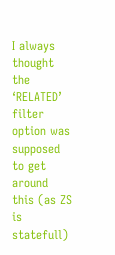I always thought the ‘RELATED’ filter option was supposed to get around this (as ZS is statefull)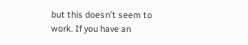but this doesn’t seem to work. If you have an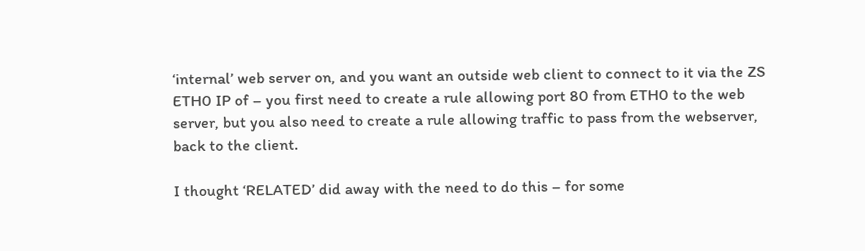‘internal’ web server on, and you want an outside web client to connect to it via the ZS ETH0 IP of – you first need to create a rule allowing port 80 from ETH0 to the web server, but you also need to create a rule allowing traffic to pass from the webserver, back to the client.

I thought ‘RELATED’ did away with the need to do this – for some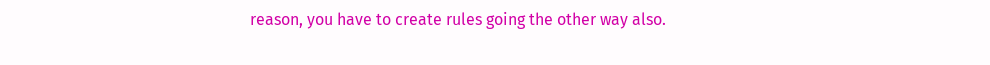reason, you have to create rules going the other way also.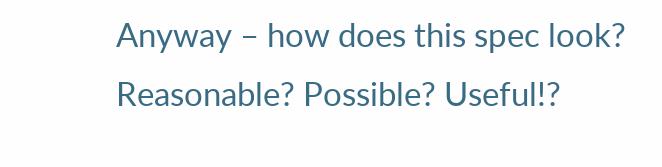Anyway – how does this spec look? Reasonable? Possible? Useful!?